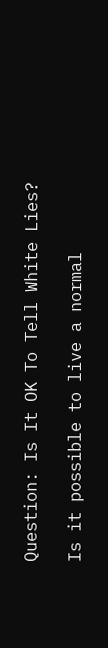Question: Is It OK To Tell White Lies?

Is it possible to live a normal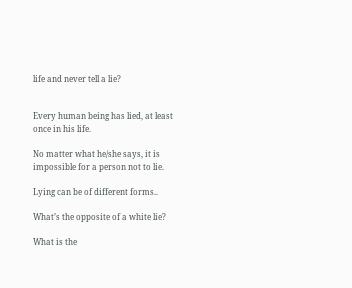life and never tell a lie?


Every human being has lied, at least once in his life.

No matter what he/she says, it is impossible for a person not to lie.

Lying can be of different forms..

What’s the opposite of a white lie?

What is the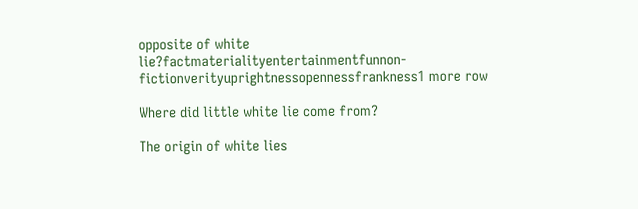opposite of white lie?factmaterialityentertainmentfunnon-fictionverityuprightnessopennessfrankness1 more row

Where did little white lie come from?

The origin of white lies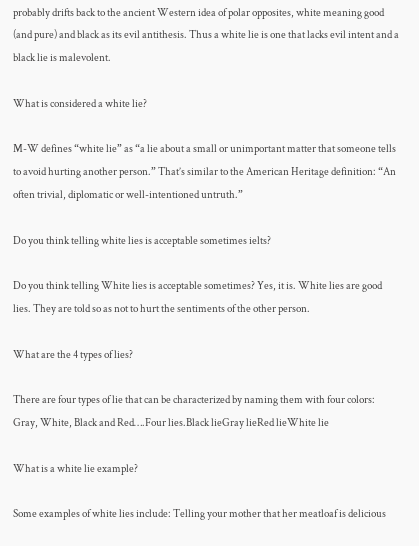probably drifts back to the ancient Western idea of polar opposites, white meaning good (and pure) and black as its evil antithesis. Thus a white lie is one that lacks evil intent and a black lie is malevolent.

What is considered a white lie?

M-W defines “white lie” as “a lie about a small or unimportant matter that someone tells to avoid hurting another person.” That’s similar to the American Heritage definition: “An often trivial, diplomatic or well-intentioned untruth.”

Do you think telling white lies is acceptable sometimes ielts?

Do you think telling White lies is acceptable sometimes? Yes, it is. White lies are good lies. They are told so as not to hurt the sentiments of the other person.

What are the 4 types of lies?

There are four types of lie that can be characterized by naming them with four colors: Gray, White, Black and Red….Four lies.Black lieGray lieRed lieWhite lie

What is a white lie example?

Some examples of white lies include: Telling your mother that her meatloaf is delicious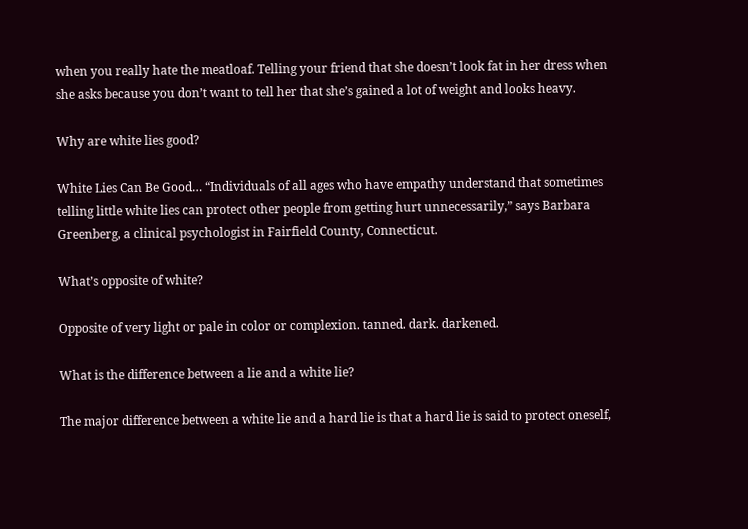when you really hate the meatloaf. Telling your friend that she doesn’t look fat in her dress when she asks because you don’t want to tell her that she’s gained a lot of weight and looks heavy.

Why are white lies good?

White Lies Can Be Good… “Individuals of all ages who have empathy understand that sometimes telling little white lies can protect other people from getting hurt unnecessarily,” says Barbara Greenberg, a clinical psychologist in Fairfield County, Connecticut.

What’s opposite of white?

Opposite of very light or pale in color or complexion. tanned. dark. darkened.

What is the difference between a lie and a white lie?

The major difference between a white lie and a hard lie is that a hard lie is said to protect oneself,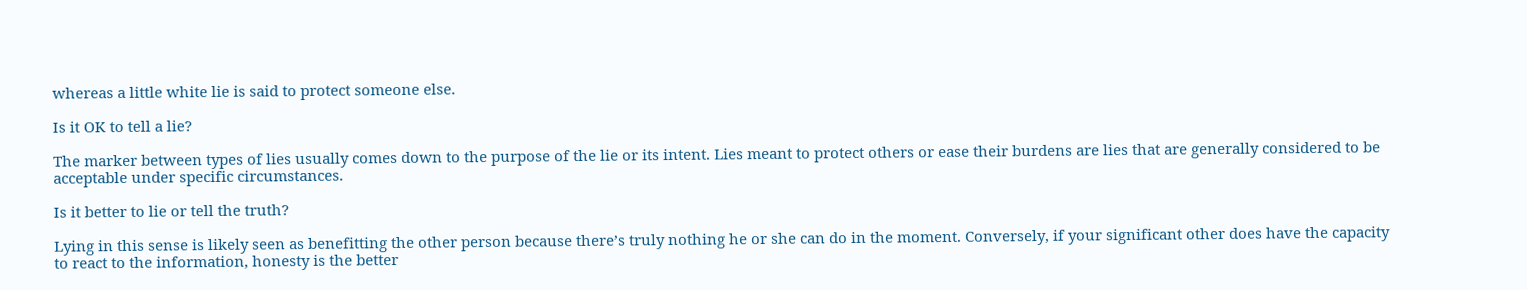whereas a little white lie is said to protect someone else.

Is it OK to tell a lie?

The marker between types of lies usually comes down to the purpose of the lie or its intent. Lies meant to protect others or ease their burdens are lies that are generally considered to be acceptable under specific circumstances.

Is it better to lie or tell the truth?

Lying in this sense is likely seen as benefitting the other person because there’s truly nothing he or she can do in the moment. Conversely, if your significant other does have the capacity to react to the information, honesty is the better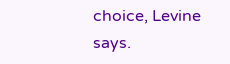choice, Levine says.